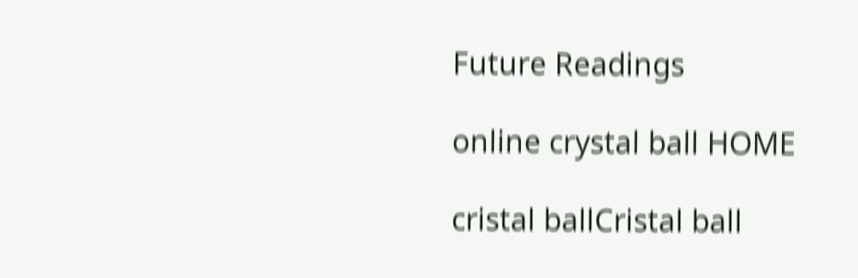Future Readings

online crystal ball HOME

cristal ballCristal ball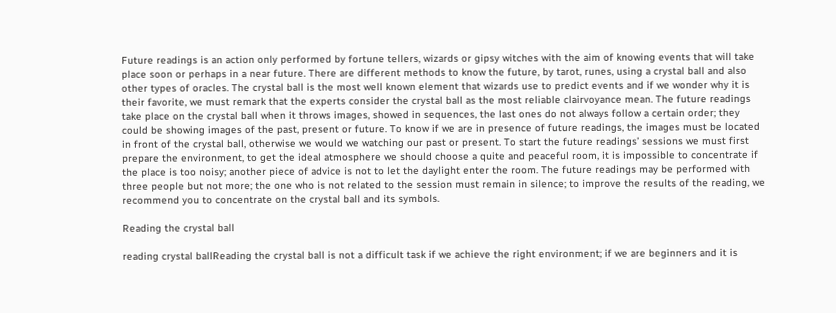Future readings is an action only performed by fortune tellers, wizards or gipsy witches with the aim of knowing events that will take place soon or perhaps in a near future. There are different methods to know the future, by tarot, runes, using a crystal ball and also other types of oracles. The crystal ball is the most well known element that wizards use to predict events and if we wonder why it is their favorite, we must remark that the experts consider the crystal ball as the most reliable clairvoyance mean. The future readings take place on the crystal ball when it throws images, showed in sequences, the last ones do not always follow a certain order; they could be showing images of the past, present or future. To know if we are in presence of future readings, the images must be located in front of the crystal ball, otherwise we would we watching our past or present. To start the future readings’ sessions we must first prepare the environment, to get the ideal atmosphere we should choose a quite and peaceful room, it is impossible to concentrate if the place is too noisy; another piece of advice is not to let the daylight enter the room. The future readings may be performed with three people but not more; the one who is not related to the session must remain in silence; to improve the results of the reading, we recommend you to concentrate on the crystal ball and its symbols.

Reading the crystal ball

reading crystal ballReading the crystal ball is not a difficult task if we achieve the right environment; if we are beginners and it is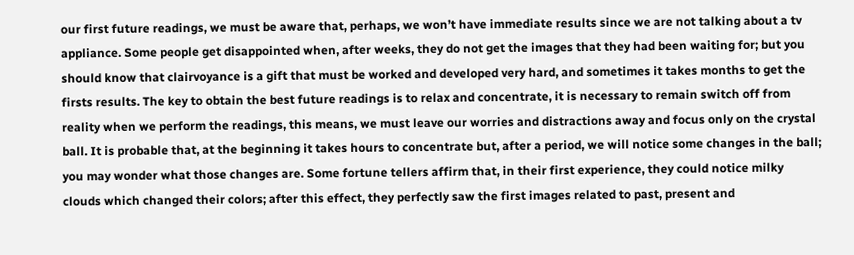our first future readings, we must be aware that, perhaps, we won’t have immediate results since we are not talking about a tv appliance. Some people get disappointed when, after weeks, they do not get the images that they had been waiting for; but you should know that clairvoyance is a gift that must be worked and developed very hard, and sometimes it takes months to get the firsts results. The key to obtain the best future readings is to relax and concentrate, it is necessary to remain switch off from reality when we perform the readings, this means, we must leave our worries and distractions away and focus only on the crystal ball. It is probable that, at the beginning it takes hours to concentrate but, after a period, we will notice some changes in the ball; you may wonder what those changes are. Some fortune tellers affirm that, in their first experience, they could notice milky clouds which changed their colors; after this effect, they perfectly saw the first images related to past, present and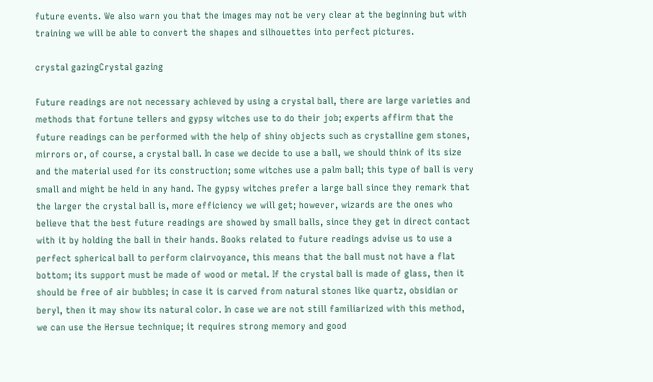future events. We also warn you that the images may not be very clear at the beginning but with training we will be able to convert the shapes and silhouettes into perfect pictures.

crystal gazingCrystal gazing

Future readings are not necessary achieved by using a crystal ball, there are large varieties and methods that fortune tellers and gypsy witches use to do their job; experts affirm that the future readings can be performed with the help of shiny objects such as crystalline gem stones, mirrors or, of course, a crystal ball. In case we decide to use a ball, we should think of its size and the material used for its construction; some witches use a palm ball; this type of ball is very small and might be held in any hand. The gypsy witches prefer a large ball since they remark that the larger the crystal ball is, more efficiency we will get; however, wizards are the ones who believe that the best future readings are showed by small balls, since they get in direct contact with it by holding the ball in their hands. Books related to future readings advise us to use a perfect spherical ball to perform clairvoyance, this means that the ball must not have a flat bottom; its support must be made of wood or metal. If the crystal ball is made of glass, then it should be free of air bubbles; in case it is carved from natural stones like quartz, obsidian or beryl, then it may show its natural color. In case we are not still familiarized with this method, we can use the Hersue technique; it requires strong memory and good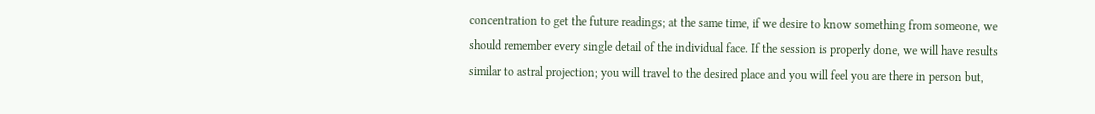concentration to get the future readings; at the same time, if we desire to know something from someone, we should remember every single detail of the individual face. If the session is properly done, we will have results similar to astral projection; you will travel to the desired place and you will feel you are there in person but,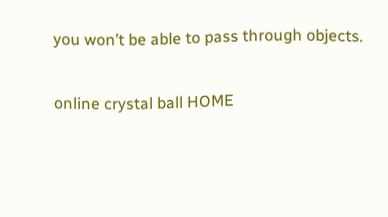you won’t be able to pass through objects.

online crystal ball HOME